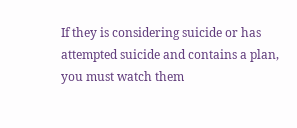If they is considering suicide or has attempted suicide and contains a plan, you must watch them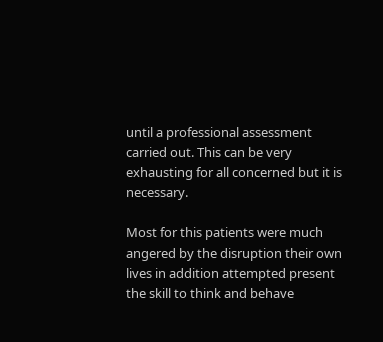until a professional assessment carried out. This can be very exhausting for all concerned but it is necessary.

Most for this patients were much angered by the disruption their own lives in addition attempted present the skill to think and behave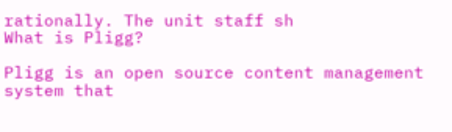rationally. The unit staff sh
What is Pligg?

Pligg is an open source content management system that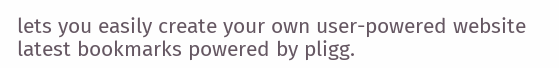lets you easily create your own user-powered website latest bookmarks powered by pligg.